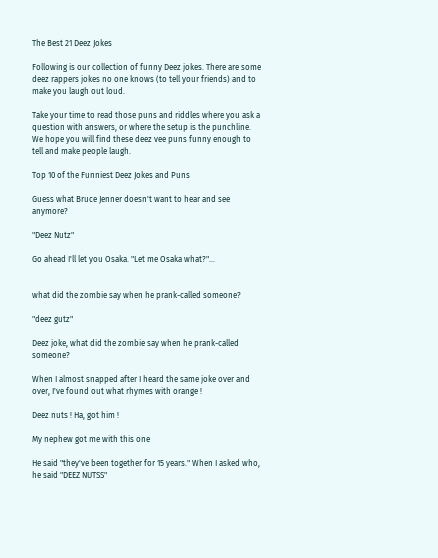The Best 21 Deez Jokes

Following is our collection of funny Deez jokes. There are some deez rappers jokes no one knows (to tell your friends) and to make you laugh out loud.

Take your time to read those puns and riddles where you ask a question with answers, or where the setup is the punchline. We hope you will find these deez vee puns funny enough to tell and make people laugh.

Top 10 of the Funniest Deez Jokes and Puns

Guess what Bruce Jenner doesn't want to hear and see anymore?

"Deez Nutz"

Go ahead I'll let you Osaka. "Let me Osaka what?"...


what did the zombie say when he prank-called someone?

"deez gutz"

Deez joke, what did the zombie say when he prank-called someone?

When I almost snapped after I heard the same joke over and over, I've found out what rhymes with orange !

Deez nuts ! Ha, got him !

My nephew got me with this one

He said "they've been together for 15 years." When I asked who, he said "DEEZ NUTSS"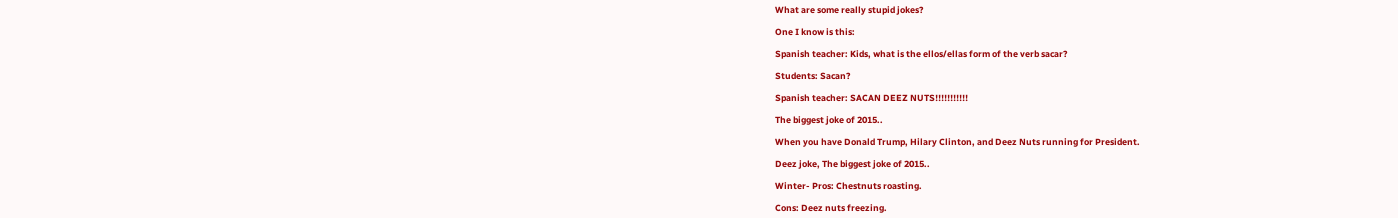What are some really stupid jokes?

One I know is this:

Spanish teacher: Kids, what is the ellos/ellas form of the verb sacar?

Students: Sacan?

Spanish teacher: SACAN DEEZ NUTS!!!!!!!!!!!

The biggest joke of 2015..

When you have Donald Trump, Hilary Clinton, and Deez Nuts running for President.

Deez joke, The biggest joke of 2015..

Winter- Pros: Chestnuts roasting.

Cons: Deez nuts freezing.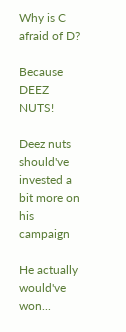Why is C afraid of D?

Because DEEZ NUTS!

Deez nuts should've invested a bit more on his campaign

He actually would've won...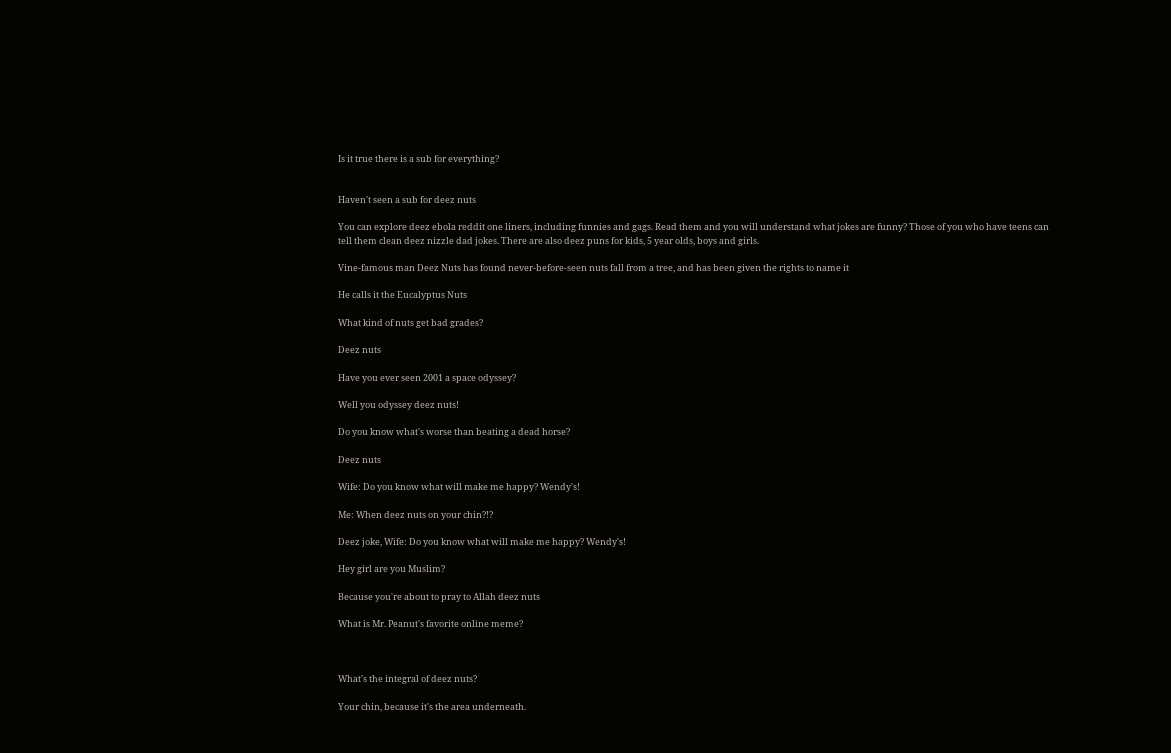Is it true there is a sub for everything?


Haven't seen a sub for deez nuts

You can explore deez ebola reddit one liners, including funnies and gags. Read them and you will understand what jokes are funny? Those of you who have teens can tell them clean deez nizzle dad jokes. There are also deez puns for kids, 5 year olds, boys and girls.

Vine-famous man Deez Nuts has found never-before-seen nuts fall from a tree, and has been given the rights to name it

He calls it the Eucalyptus Nuts

What kind of nuts get bad grades?

Deez nuts

Have you ever seen 2001 a space odyssey?

Well you odyssey deez nuts!

Do you know what's worse than beating a dead horse?

Deez nuts

Wife: Do you know what will make me happy? Wendy's!

Me: When deez nuts on your chin?!?

Deez joke, Wife: Do you know what will make me happy? Wendy's!

Hey girl are you Muslim?

Because you're about to pray to Allah deez nuts

What is Mr. Peanut's favorite online meme?



What's the integral of deez nuts?

Your chin, because it's the area underneath.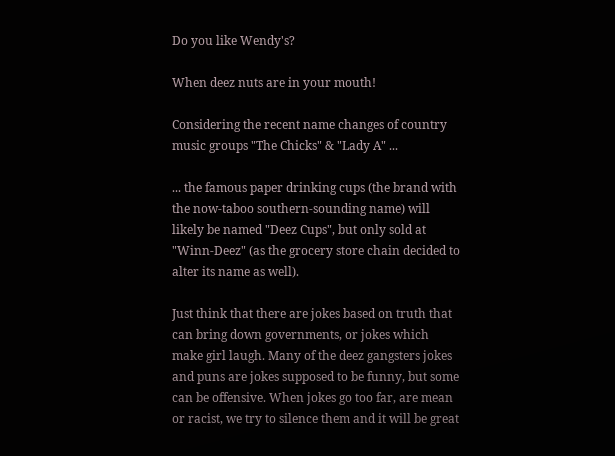Do you like Wendy's?

When deez nuts are in your mouth!

Considering the recent name changes of country music groups "The Chicks" & "Lady A" ...

... the famous paper drinking cups (the brand with the now-taboo southern-sounding name) will likely be named "Deez Cups", but only sold at "Winn-Deez" (as the grocery store chain decided to alter its name as well).

Just think that there are jokes based on truth that can bring down governments, or jokes which make girl laugh. Many of the deez gangsters jokes and puns are jokes supposed to be funny, but some can be offensive. When jokes go too far, are mean or racist, we try to silence them and it will be great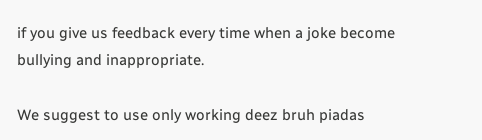if you give us feedback every time when a joke become bullying and inappropriate.

We suggest to use only working deez bruh piadas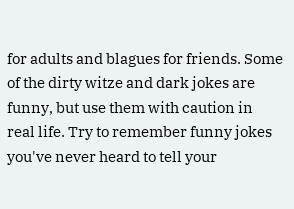for adults and blagues for friends. Some of the dirty witze and dark jokes are funny, but use them with caution in real life. Try to remember funny jokes you've never heard to tell your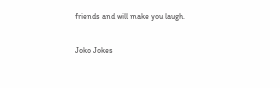friends and will make you laugh.

Joko Jokes